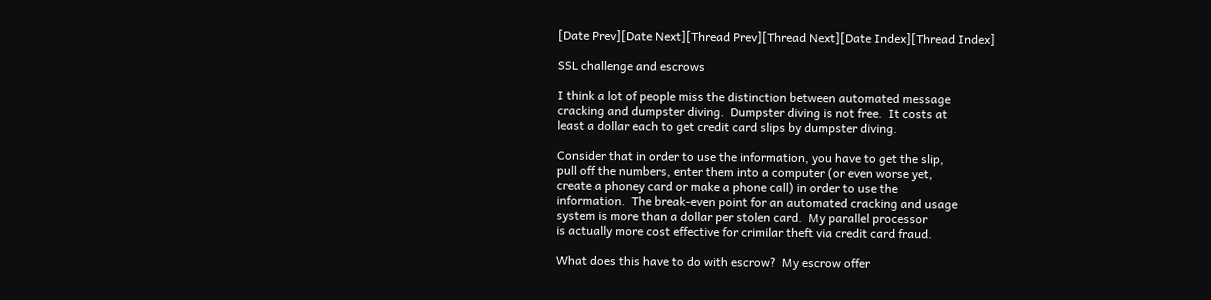[Date Prev][Date Next][Thread Prev][Thread Next][Date Index][Thread Index]

SSL challenge and escrows

I think a lot of people miss the distinction between automated message
cracking and dumpster diving.  Dumpster diving is not free.  It costs at
least a dollar each to get credit card slips by dumpster diving.

Consider that in order to use the information, you have to get the slip,
pull off the numbers, enter them into a computer (or even worse yet,
create a phoney card or make a phone call) in order to use the
information.  The break-even point for an automated cracking and usage
system is more than a dollar per stolen card.  My parallel processor
is actually more cost effective for crimilar theft via credit card fraud.

What does this have to do with escrow?  My escrow offer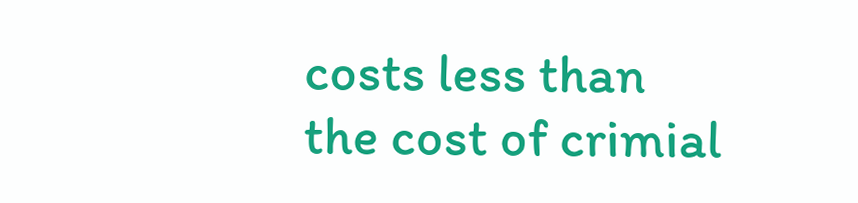costs less than
the cost of crimial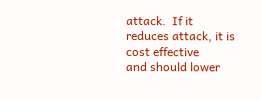attack.  If it reduces attack, it is cost effective
and should lower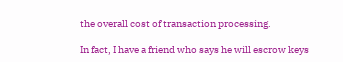the overall cost of transaction processing.

In fact, I have a friend who says he will escrow keys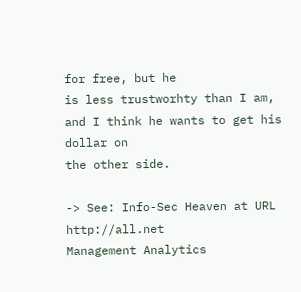for free, but he
is less trustworhty than I am, and I think he wants to get his dollar on
the other side.

-> See: Info-Sec Heaven at URL http://all.net
Management Analytics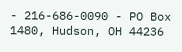- 216-686-0090 - PO Box 1480, Hudson, OH 44236